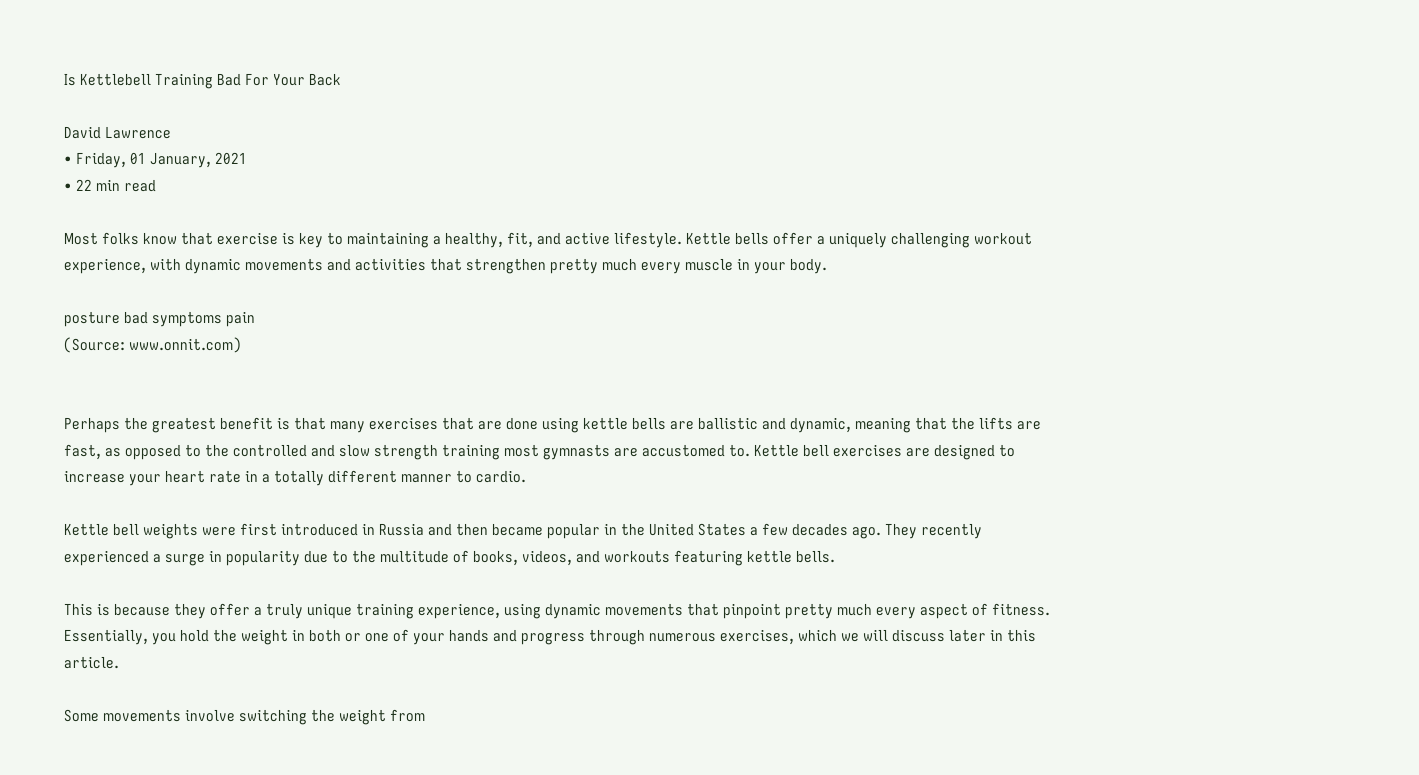Is Kettlebell Training Bad For Your Back

David Lawrence
• Friday, 01 January, 2021
• 22 min read

Most folks know that exercise is key to maintaining a healthy, fit, and active lifestyle. Kettle bells offer a uniquely challenging workout experience, with dynamic movements and activities that strengthen pretty much every muscle in your body.

posture bad symptoms pain
(Source: www.onnit.com)


Perhaps the greatest benefit is that many exercises that are done using kettle bells are ballistic and dynamic, meaning that the lifts are fast, as opposed to the controlled and slow strength training most gymnasts are accustomed to. Kettle bell exercises are designed to increase your heart rate in a totally different manner to cardio.

Kettle bell weights were first introduced in Russia and then became popular in the United States a few decades ago. They recently experienced a surge in popularity due to the multitude of books, videos, and workouts featuring kettle bells.

This is because they offer a truly unique training experience, using dynamic movements that pinpoint pretty much every aspect of fitness. Essentially, you hold the weight in both or one of your hands and progress through numerous exercises, which we will discuss later in this article.

Some movements involve switching the weight from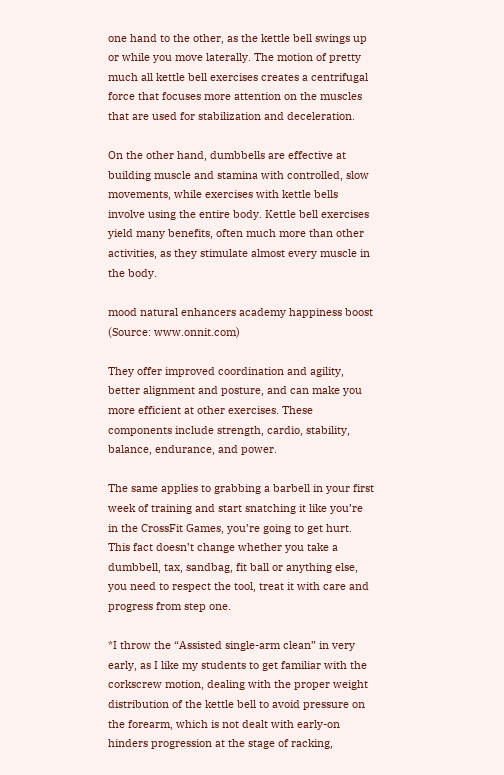one hand to the other, as the kettle bell swings up or while you move laterally. The motion of pretty much all kettle bell exercises creates a centrifugal force that focuses more attention on the muscles that are used for stabilization and deceleration.

On the other hand, dumbbells are effective at building muscle and stamina with controlled, slow movements, while exercises with kettle bells involve using the entire body. Kettle bell exercises yield many benefits, often much more than other activities, as they stimulate almost every muscle in the body.

mood natural enhancers academy happiness boost
(Source: www.onnit.com)

They offer improved coordination and agility, better alignment and posture, and can make you more efficient at other exercises. These components include strength, cardio, stability, balance, endurance, and power.

The same applies to grabbing a barbell in your first week of training and start snatching it like you’re in the CrossFit Games, you’re going to get hurt. This fact doesn’t change whether you take a dumbbell, tax, sandbag, fit ball or anything else, you need to respect the tool, treat it with care and progress from step one.

*I throw the “Assisted single-arm clean” in very early, as I like my students to get familiar with the corkscrew motion, dealing with the proper weight distribution of the kettle bell to avoid pressure on the forearm, which is not dealt with early-on hinders progression at the stage of racking,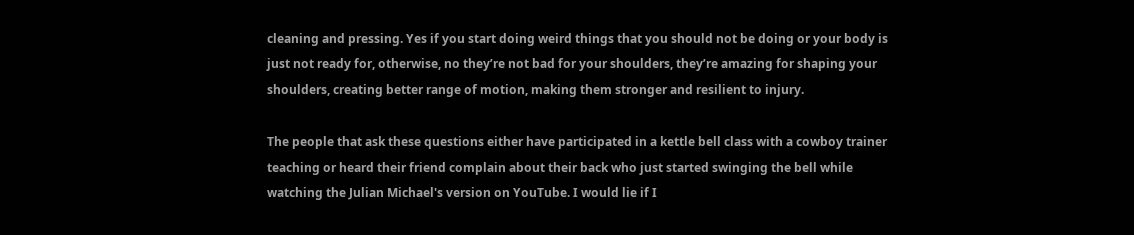cleaning and pressing. Yes if you start doing weird things that you should not be doing or your body is just not ready for, otherwise, no they’re not bad for your shoulders, they’re amazing for shaping your shoulders, creating better range of motion, making them stronger and resilient to injury.

The people that ask these questions either have participated in a kettle bell class with a cowboy trainer teaching or heard their friend complain about their back who just started swinging the bell while watching the Julian Michael's version on YouTube. I would lie if I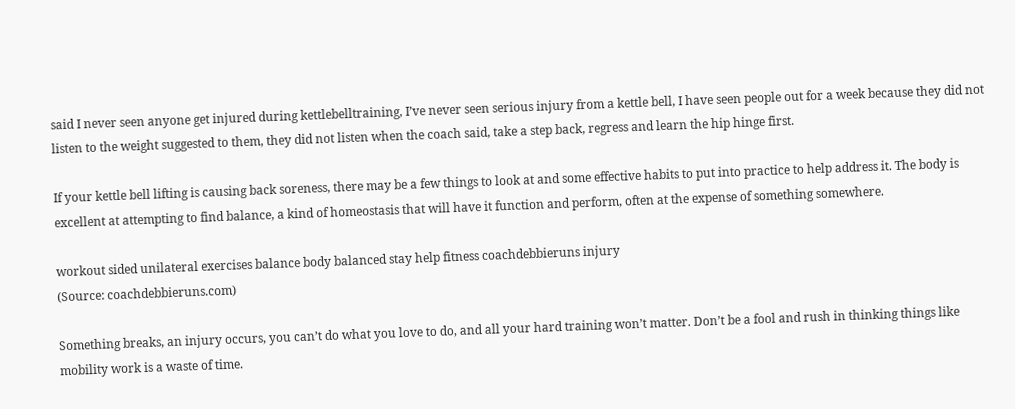said I never seen anyone get injured during kettlebelltraining, I’ve never seen serious injury from a kettle bell, I have seen people out for a week because they did not listen to the weight suggested to them, they did not listen when the coach said, take a step back, regress and learn the hip hinge first.

If your kettle bell lifting is causing back soreness, there may be a few things to look at and some effective habits to put into practice to help address it. The body is excellent at attempting to find balance, a kind of homeostasis that will have it function and perform, often at the expense of something somewhere.

workout sided unilateral exercises balance body balanced stay help fitness coachdebbieruns injury
(Source: coachdebbieruns.com)

Something breaks, an injury occurs, you can’t do what you love to do, and all your hard training won’t matter. Don’t be a fool and rush in thinking things like mobility work is a waste of time.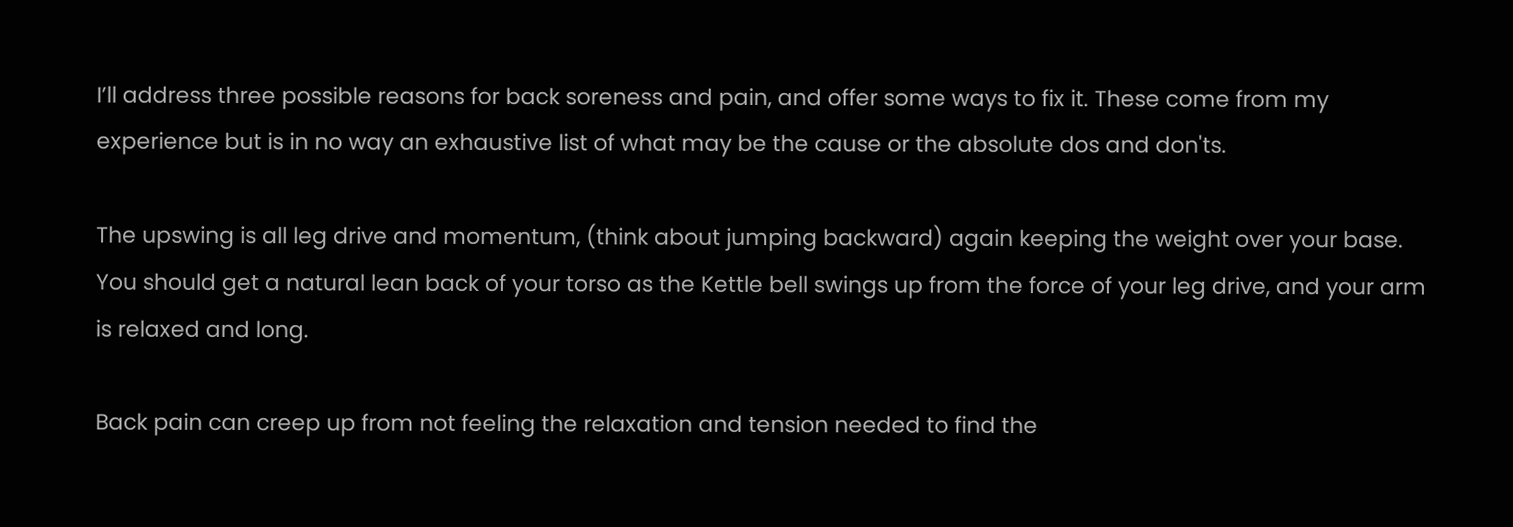I’ll address three possible reasons for back soreness and pain, and offer some ways to fix it. These come from my experience but is in no way an exhaustive list of what may be the cause or the absolute dos and don'ts.

The upswing is all leg drive and momentum, (think about jumping backward) again keeping the weight over your base. You should get a natural lean back of your torso as the Kettle bell swings up from the force of your leg drive, and your arm is relaxed and long.

Back pain can creep up from not feeling the relaxation and tension needed to find the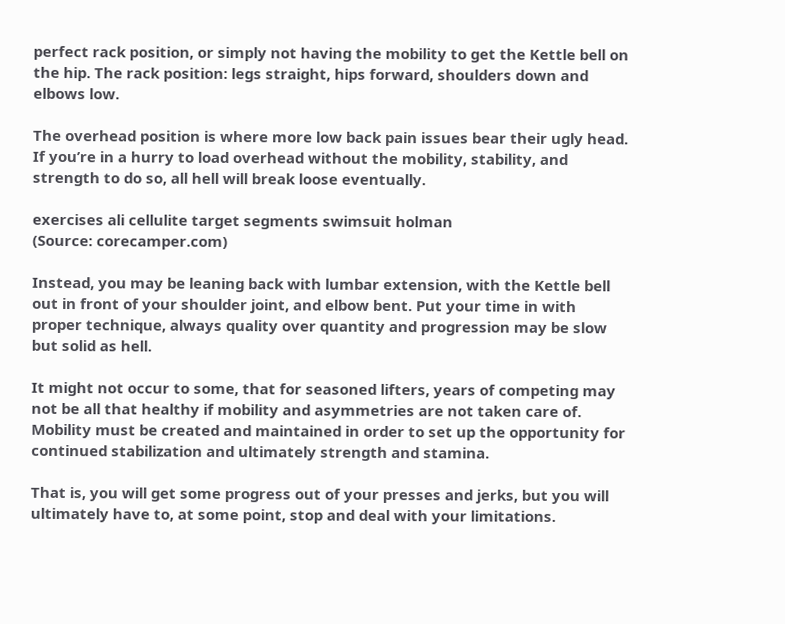perfect rack position, or simply not having the mobility to get the Kettle bell on the hip. The rack position: legs straight, hips forward, shoulders down and elbows low.

The overhead position is where more low back pain issues bear their ugly head. If you’re in a hurry to load overhead without the mobility, stability, and strength to do so, all hell will break loose eventually.

exercises ali cellulite target segments swimsuit holman
(Source: corecamper.com)

Instead, you may be leaning back with lumbar extension, with the Kettle bell out in front of your shoulder joint, and elbow bent. Put your time in with proper technique, always quality over quantity and progression may be slow but solid as hell.

It might not occur to some, that for seasoned lifters, years of competing may not be all that healthy if mobility and asymmetries are not taken care of. Mobility must be created and maintained in order to set up the opportunity for continued stabilization and ultimately strength and stamina.

That is, you will get some progress out of your presses and jerks, but you will ultimately have to, at some point, stop and deal with your limitations.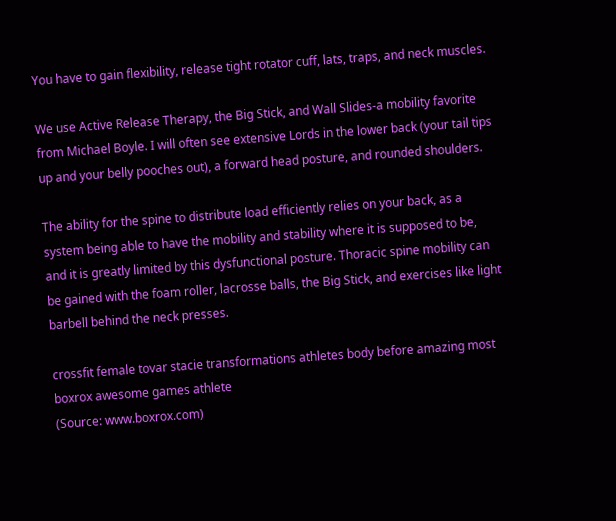You have to gain flexibility, release tight rotator cuff, lats, traps, and neck muscles.

We use Active Release Therapy, the Big Stick, and Wall Slides-a mobility favorite from Michael Boyle. I will often see extensive Lords in the lower back (your tail tips up and your belly pooches out), a forward head posture, and rounded shoulders.

The ability for the spine to distribute load efficiently relies on your back, as a system being able to have the mobility and stability where it is supposed to be, and it is greatly limited by this dysfunctional posture. Thoracic spine mobility can be gained with the foam roller, lacrosse balls, the Big Stick, and exercises like light barbell behind the neck presses.

crossfit female tovar stacie transformations athletes body before amazing most boxrox awesome games athlete
(Source: www.boxrox.com)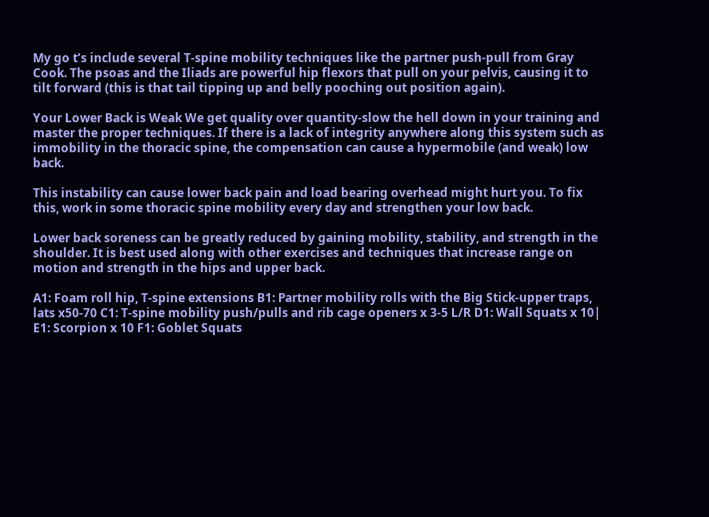My go t’s include several T-spine mobility techniques like the partner push-pull from Gray Cook. The psoas and the Iliads are powerful hip flexors that pull on your pelvis, causing it to tilt forward (this is that tail tipping up and belly pooching out position again).

Your Lower Back is Weak We get quality over quantity-slow the hell down in your training and master the proper techniques. If there is a lack of integrity anywhere along this system such as immobility in the thoracic spine, the compensation can cause a hypermobile (and weak) low back.

This instability can cause lower back pain and load bearing overhead might hurt you. To fix this, work in some thoracic spine mobility every day and strengthen your low back.

Lower back soreness can be greatly reduced by gaining mobility, stability, and strength in the shoulder. It is best used along with other exercises and techniques that increase range on motion and strength in the hips and upper back.

A1: Foam roll hip, T-spine extensions B1: Partner mobility rolls with the Big Stick-upper traps, lats x50-70 C1: T-spine mobility push/pulls and rib cage openers x 3-5 L/R D1: Wall Squats x 10| E1: Scorpion x 10 F1: Goblet Squats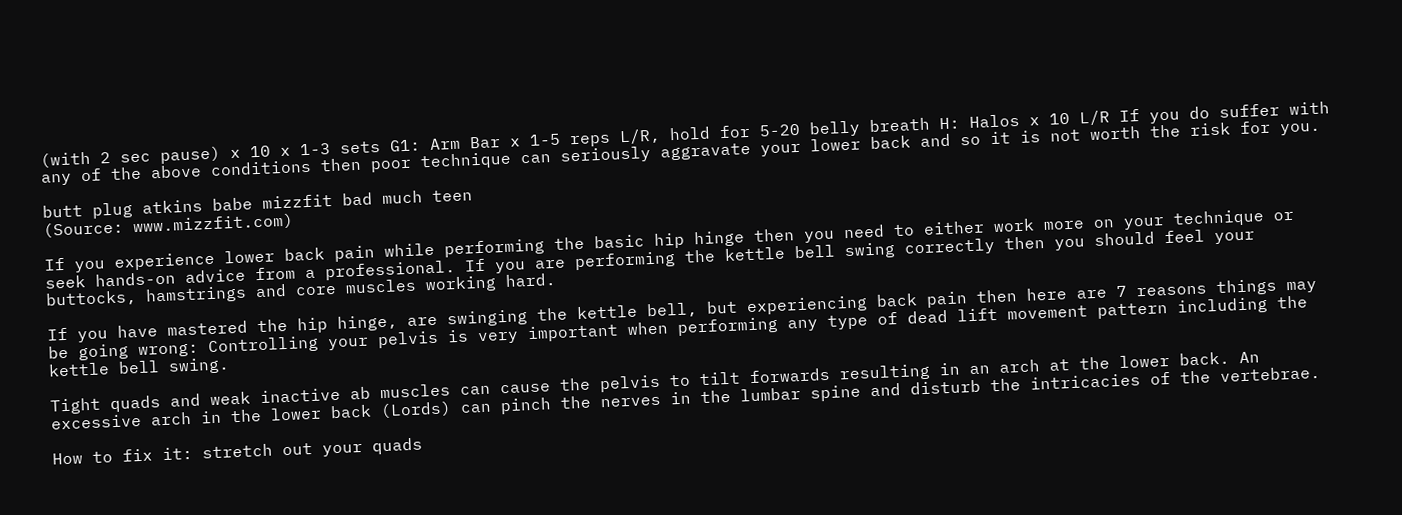(with 2 sec pause) x 10 x 1-3 sets G1: Arm Bar x 1-5 reps L/R, hold for 5-20 belly breath H: Halos x 10 L/R If you do suffer with any of the above conditions then poor technique can seriously aggravate your lower back and so it is not worth the risk for you.

butt plug atkins babe mizzfit bad much teen
(Source: www.mizzfit.com)

If you experience lower back pain while performing the basic hip hinge then you need to either work more on your technique or seek hands-on advice from a professional. If you are performing the kettle bell swing correctly then you should feel your buttocks, hamstrings and core muscles working hard.

If you have mastered the hip hinge, are swinging the kettle bell, but experiencing back pain then here are 7 reasons things may be going wrong: Controlling your pelvis is very important when performing any type of dead lift movement pattern including the kettle bell swing.

Tight quads and weak inactive ab muscles can cause the pelvis to tilt forwards resulting in an arch at the lower back. An excessive arch in the lower back (Lords) can pinch the nerves in the lumbar spine and disturb the intricacies of the vertebrae.

How to fix it: stretch out your quads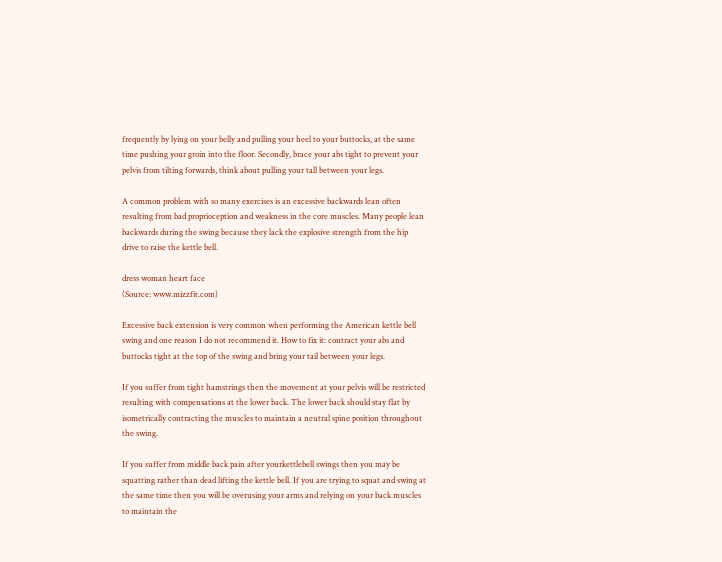frequently by lying on your belly and pulling your heel to your buttocks, at the same time pushing your groin into the floor. Secondly, brace your abs tight to prevent your pelvis from tilting forwards, think about pulling your tall between your legs.

A common problem with so many exercises is an excessive backwards lean often resulting from bad proprioception and weakness in the core muscles. Many people lean backwards during the swing because they lack the explosive strength from the hip drive to raise the kettle bell.

dress woman heart face
(Source: www.mizzfit.com)

Excessive back extension is very common when performing the American kettle bell swing and one reason I do not recommend it. How to fix it: contract your abs and buttocks tight at the top of the swing and bring your tail between your legs.

If you suffer from tight hamstrings then the movement at your pelvis will be restricted resulting with compensations at the lower back. The lower back should stay flat by isometrically contracting the muscles to maintain a neutral spine position throughout the swing.

If you suffer from middle back pain after yourkettlebell swings then you may be squatting rather than dead lifting the kettle bell. If you are trying to squat and swing at the same time then you will be overusing your arms and relying on your back muscles to maintain the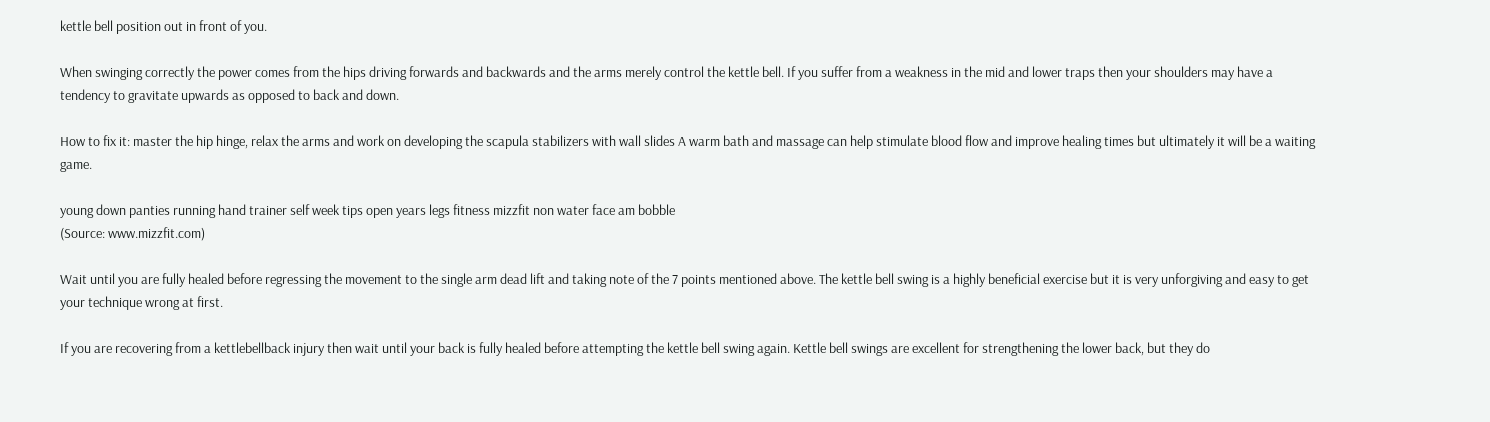kettle bell position out in front of you.

When swinging correctly the power comes from the hips driving forwards and backwards and the arms merely control the kettle bell. If you suffer from a weakness in the mid and lower traps then your shoulders may have a tendency to gravitate upwards as opposed to back and down.

How to fix it: master the hip hinge, relax the arms and work on developing the scapula stabilizers with wall slides A warm bath and massage can help stimulate blood flow and improve healing times but ultimately it will be a waiting game.

young down panties running hand trainer self week tips open years legs fitness mizzfit non water face am bobble
(Source: www.mizzfit.com)

Wait until you are fully healed before regressing the movement to the single arm dead lift and taking note of the 7 points mentioned above. The kettle bell swing is a highly beneficial exercise but it is very unforgiving and easy to get your technique wrong at first.

If you are recovering from a kettlebellback injury then wait until your back is fully healed before attempting the kettle bell swing again. Kettle bell swings are excellent for strengthening the lower back, but they do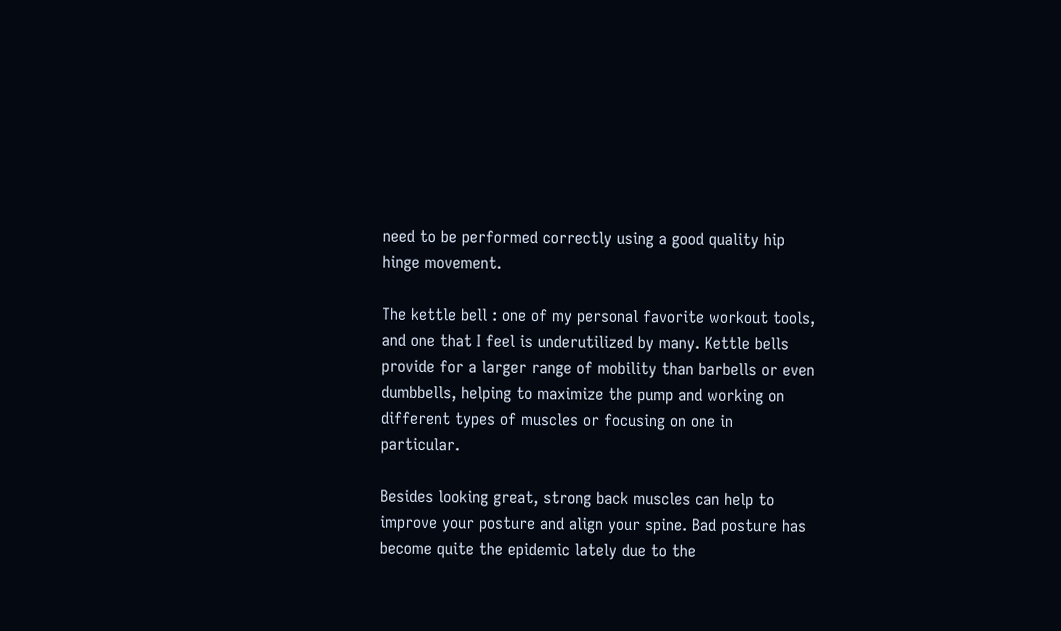need to be performed correctly using a good quality hip hinge movement.

The kettle bell : one of my personal favorite workout tools, and one that I feel is underutilized by many. Kettle bells provide for a larger range of mobility than barbells or even dumbbells, helping to maximize the pump and working on different types of muscles or focusing on one in particular.

Besides looking great, strong back muscles can help to improve your posture and align your spine. Bad posture has become quite the epidemic lately due to the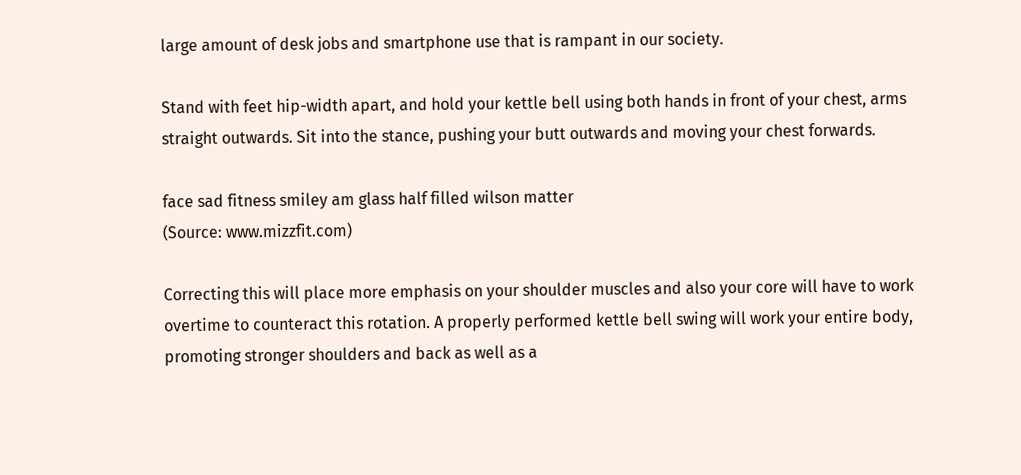large amount of desk jobs and smartphone use that is rampant in our society.

Stand with feet hip-width apart, and hold your kettle bell using both hands in front of your chest, arms straight outwards. Sit into the stance, pushing your butt outwards and moving your chest forwards.

face sad fitness smiley am glass half filled wilson matter
(Source: www.mizzfit.com)

Correcting this will place more emphasis on your shoulder muscles and also your core will have to work overtime to counteract this rotation. A properly performed kettle bell swing will work your entire body, promoting stronger shoulders and back as well as a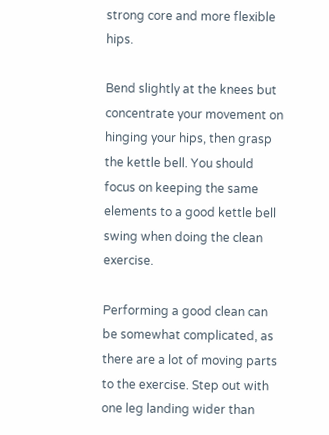strong core and more flexible hips.

Bend slightly at the knees but concentrate your movement on hinging your hips, then grasp the kettle bell. You should focus on keeping the same elements to a good kettle bell swing when doing the clean exercise.

Performing a good clean can be somewhat complicated, as there are a lot of moving parts to the exercise. Step out with one leg landing wider than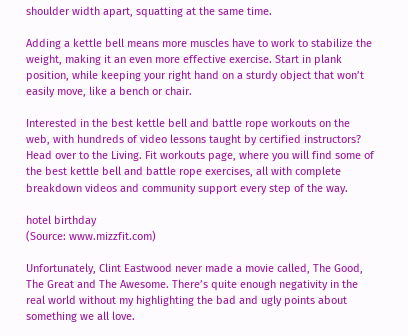shoulder width apart, squatting at the same time.

Adding a kettle bell means more muscles have to work to stabilize the weight, making it an even more effective exercise. Start in plank position, while keeping your right hand on a sturdy object that won’t easily move, like a bench or chair.

Interested in the best kettle bell and battle rope workouts on the web, with hundreds of video lessons taught by certified instructors? Head over to the Living. Fit workouts page, where you will find some of the best kettle bell and battle rope exercises, all with complete breakdown videos and community support every step of the way.

hotel birthday
(Source: www.mizzfit.com)

Unfortunately, Clint Eastwood never made a movie called, The Good, The Great and The Awesome. There’s quite enough negativity in the real world without my highlighting the bad and ugly points about something we all love.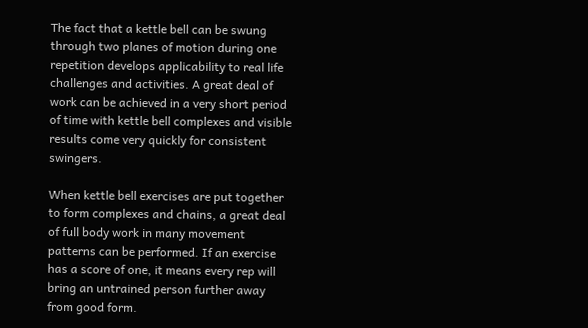The fact that a kettle bell can be swung through two planes of motion during one repetition develops applicability to real life challenges and activities. A great deal of work can be achieved in a very short period of time with kettle bell complexes and visible results come very quickly for consistent swingers.

When kettle bell exercises are put together to form complexes and chains, a great deal of full body work in many movement patterns can be performed. If an exercise has a score of one, it means every rep will bring an untrained person further away from good form.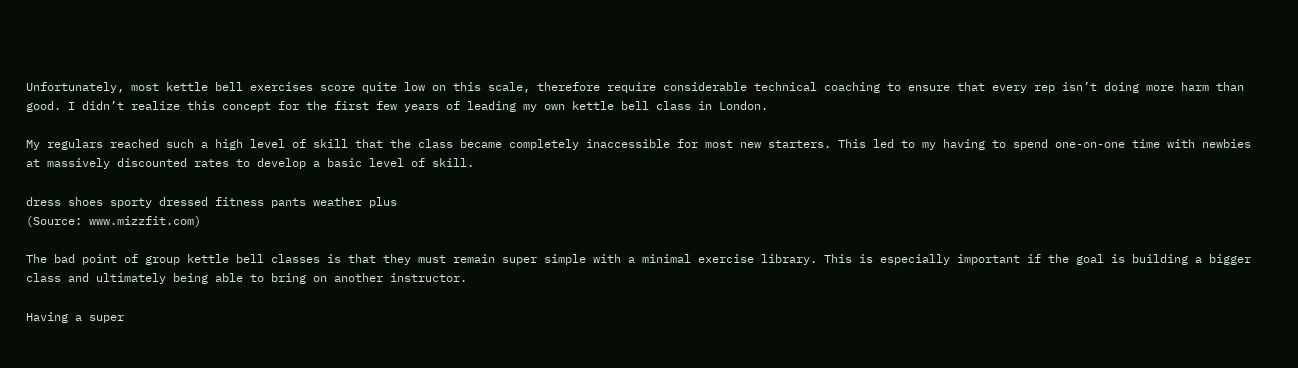Unfortunately, most kettle bell exercises score quite low on this scale, therefore require considerable technical coaching to ensure that every rep isn’t doing more harm than good. I didn’t realize this concept for the first few years of leading my own kettle bell class in London.

My regulars reached such a high level of skill that the class became completely inaccessible for most new starters. This led to my having to spend one-on-one time with newbies at massively discounted rates to develop a basic level of skill.

dress shoes sporty dressed fitness pants weather plus
(Source: www.mizzfit.com)

The bad point of group kettle bell classes is that they must remain super simple with a minimal exercise library. This is especially important if the goal is building a bigger class and ultimately being able to bring on another instructor.

Having a super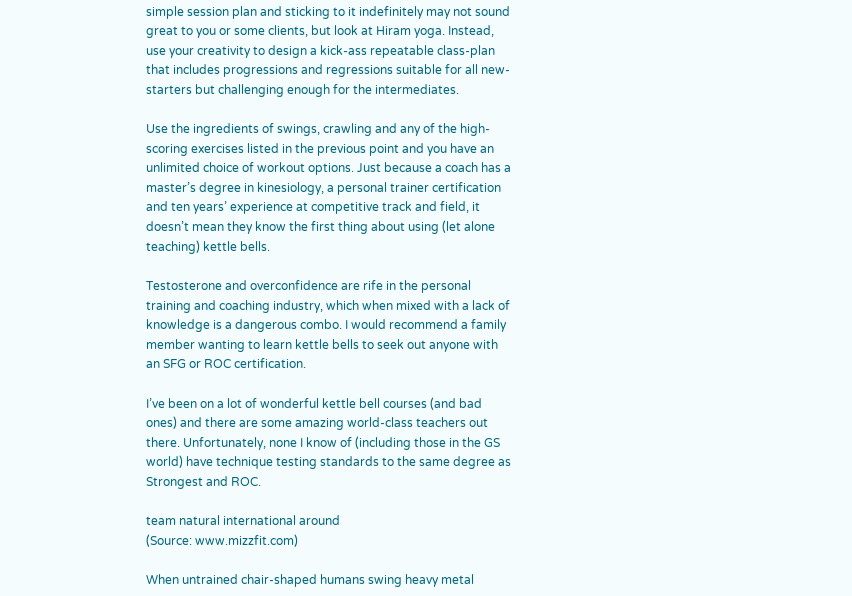simple session plan and sticking to it indefinitely may not sound great to you or some clients, but look at Hiram yoga. Instead, use your creativity to design a kick-ass repeatable class-plan that includes progressions and regressions suitable for all new-starters but challenging enough for the intermediates.

Use the ingredients of swings, crawling and any of the high-scoring exercises listed in the previous point and you have an unlimited choice of workout options. Just because a coach has a master’s degree in kinesiology, a personal trainer certification and ten years’ experience at competitive track and field, it doesn’t mean they know the first thing about using (let alone teaching) kettle bells.

Testosterone and overconfidence are rife in the personal training and coaching industry, which when mixed with a lack of knowledge is a dangerous combo. I would recommend a family member wanting to learn kettle bells to seek out anyone with an SFG or ROC certification.

I’ve been on a lot of wonderful kettle bell courses (and bad ones) and there are some amazing world-class teachers out there. Unfortunately, none I know of (including those in the GS world) have technique testing standards to the same degree as Strongest and ROC.

team natural international around
(Source: www.mizzfit.com)

When untrained chair-shaped humans swing heavy metal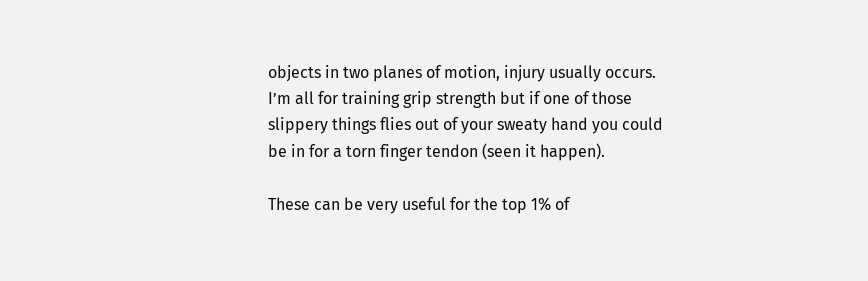objects in two planes of motion, injury usually occurs. I’m all for training grip strength but if one of those slippery things flies out of your sweaty hand you could be in for a torn finger tendon (seen it happen).

These can be very useful for the top 1% of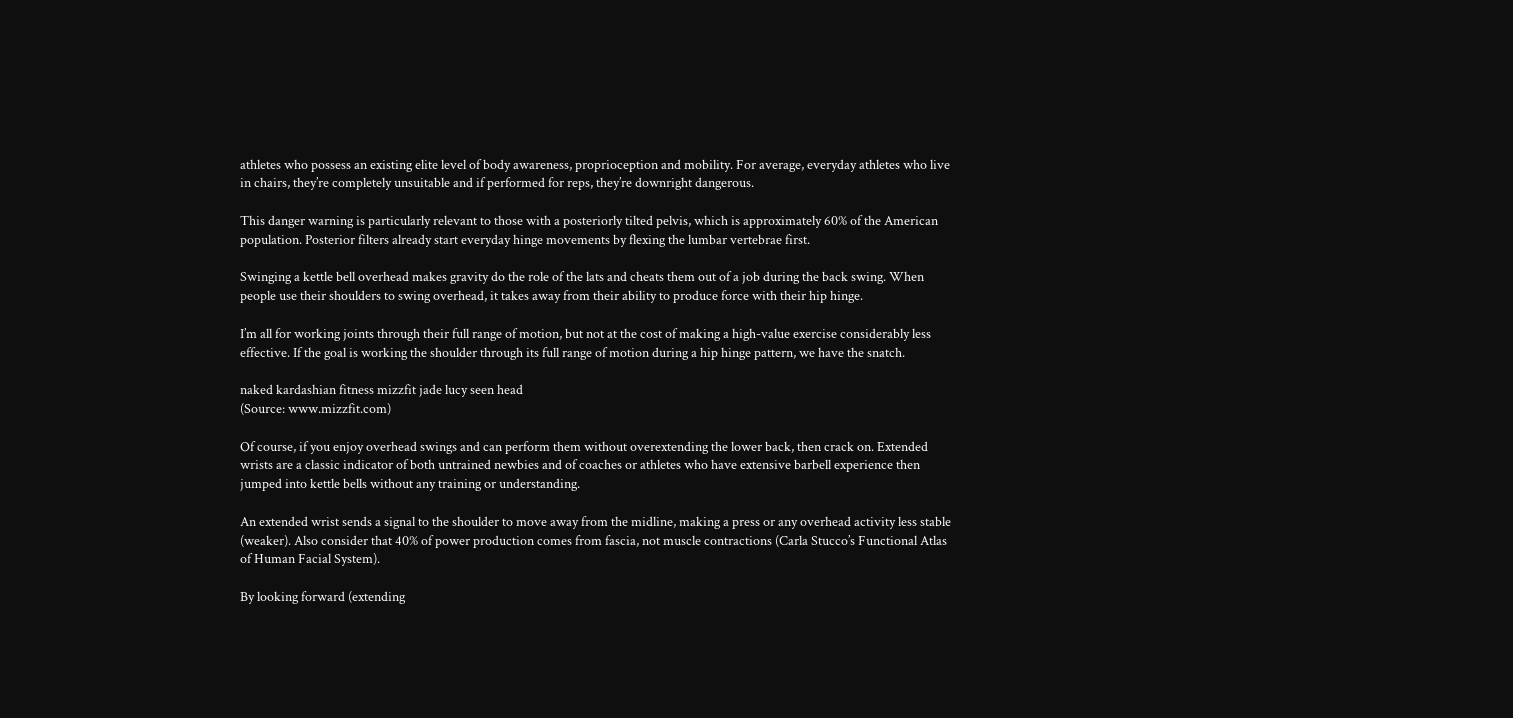athletes who possess an existing elite level of body awareness, proprioception and mobility. For average, everyday athletes who live in chairs, they’re completely unsuitable and if performed for reps, they’re downright dangerous.

This danger warning is particularly relevant to those with a posteriorly tilted pelvis, which is approximately 60% of the American population. Posterior filters already start everyday hinge movements by flexing the lumbar vertebrae first.

Swinging a kettle bell overhead makes gravity do the role of the lats and cheats them out of a job during the back swing. When people use their shoulders to swing overhead, it takes away from their ability to produce force with their hip hinge.

I’m all for working joints through their full range of motion, but not at the cost of making a high-value exercise considerably less effective. If the goal is working the shoulder through its full range of motion during a hip hinge pattern, we have the snatch.

naked kardashian fitness mizzfit jade lucy seen head
(Source: www.mizzfit.com)

Of course, if you enjoy overhead swings and can perform them without overextending the lower back, then crack on. Extended wrists are a classic indicator of both untrained newbies and of coaches or athletes who have extensive barbell experience then jumped into kettle bells without any training or understanding.

An extended wrist sends a signal to the shoulder to move away from the midline, making a press or any overhead activity less stable (weaker). Also consider that 40% of power production comes from fascia, not muscle contractions (Carla Stucco’s Functional Atlas of Human Facial System).

By looking forward (extending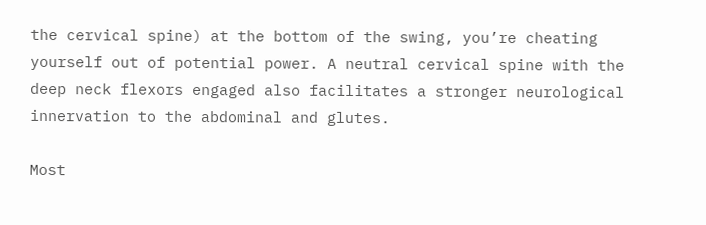the cervical spine) at the bottom of the swing, you’re cheating yourself out of potential power. A neutral cervical spine with the deep neck flexors engaged also facilitates a stronger neurological innervation to the abdominal and glutes.

Most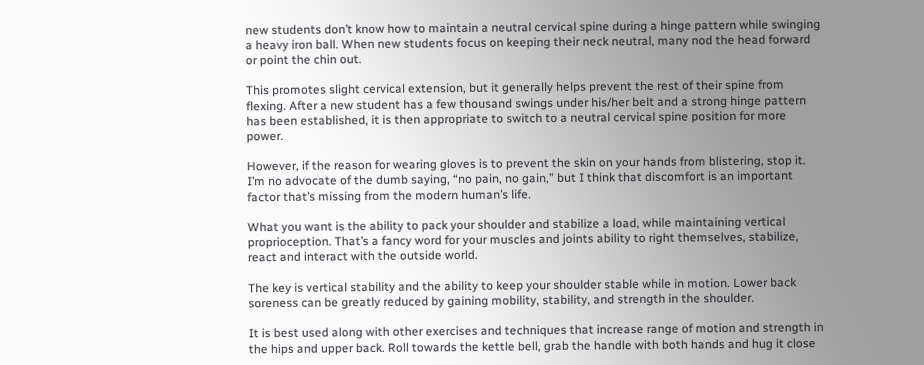new students don’t know how to maintain a neutral cervical spine during a hinge pattern while swinging a heavy iron ball. When new students focus on keeping their neck neutral, many nod the head forward or point the chin out.

This promotes slight cervical extension, but it generally helps prevent the rest of their spine from flexing. After a new student has a few thousand swings under his/her belt and a strong hinge pattern has been established, it is then appropriate to switch to a neutral cervical spine position for more power.

However, if the reason for wearing gloves is to prevent the skin on your hands from blistering, stop it. I’m no advocate of the dumb saying, “no pain, no gain,” but I think that discomfort is an important factor that’s missing from the modern human’s life.

What you want is the ability to pack your shoulder and stabilize a load, while maintaining vertical proprioception. That’s a fancy word for your muscles and joints ability to right themselves, stabilize, react and interact with the outside world.

The key is vertical stability and the ability to keep your shoulder stable while in motion. Lower back soreness can be greatly reduced by gaining mobility, stability, and strength in the shoulder.

It is best used along with other exercises and techniques that increase range of motion and strength in the hips and upper back. Roll towards the kettle bell, grab the handle with both hands and hug it close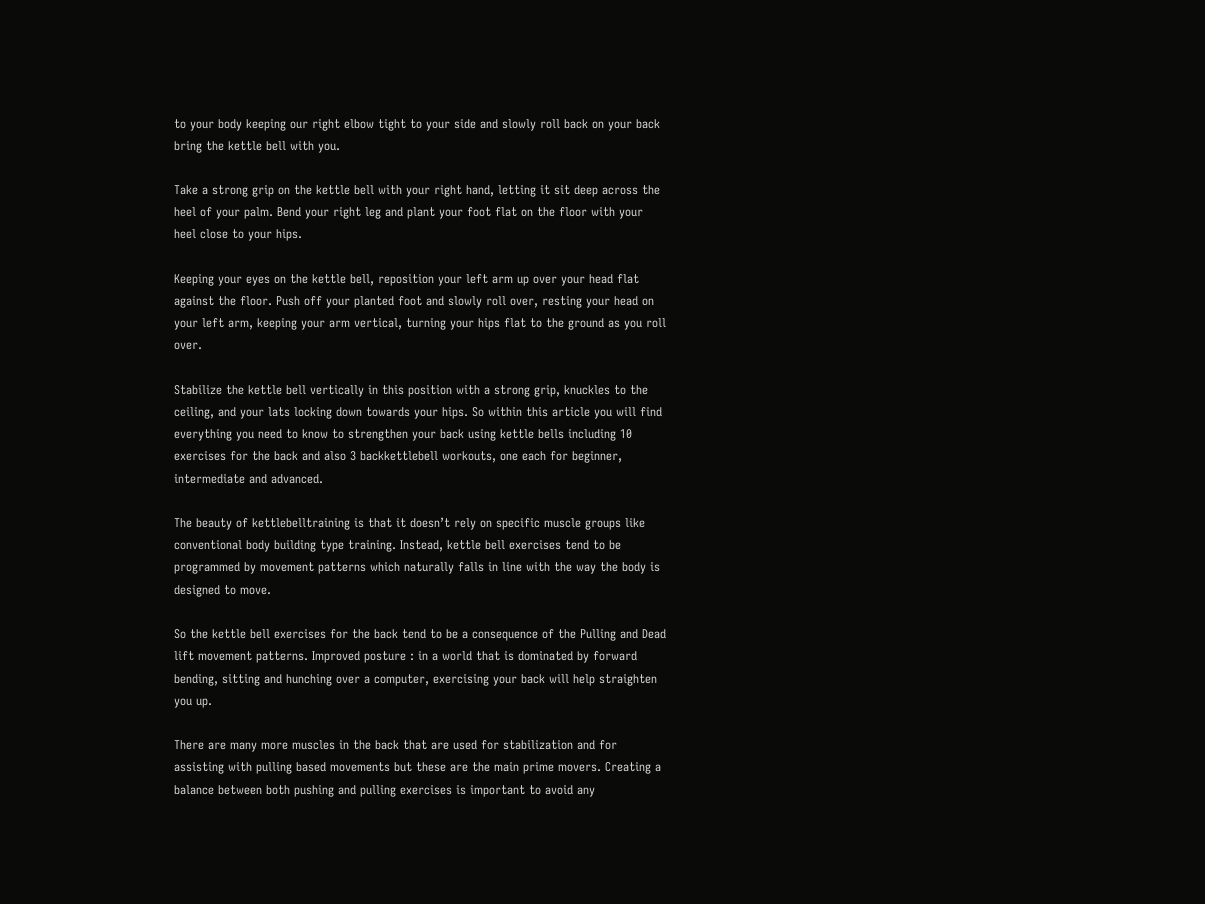to your body keeping our right elbow tight to your side and slowly roll back on your back bring the kettle bell with you.

Take a strong grip on the kettle bell with your right hand, letting it sit deep across the heel of your palm. Bend your right leg and plant your foot flat on the floor with your heel close to your hips.

Keeping your eyes on the kettle bell, reposition your left arm up over your head flat against the floor. Push off your planted foot and slowly roll over, resting your head on your left arm, keeping your arm vertical, turning your hips flat to the ground as you roll over.

Stabilize the kettle bell vertically in this position with a strong grip, knuckles to the ceiling, and your lats locking down towards your hips. So within this article you will find everything you need to know to strengthen your back using kettle bells including 10 exercises for the back and also 3 backkettlebell workouts, one each for beginner, intermediate and advanced.

The beauty of kettlebelltraining is that it doesn’t rely on specific muscle groups like conventional body building type training. Instead, kettle bell exercises tend to be programmed by movement patterns which naturally falls in line with the way the body is designed to move.

So the kettle bell exercises for the back tend to be a consequence of the Pulling and Dead lift movement patterns. Improved posture : in a world that is dominated by forward bending, sitting and hunching over a computer, exercising your back will help straighten you up.

There are many more muscles in the back that are used for stabilization and for assisting with pulling based movements but these are the main prime movers. Creating a balance between both pushing and pulling exercises is important to avoid any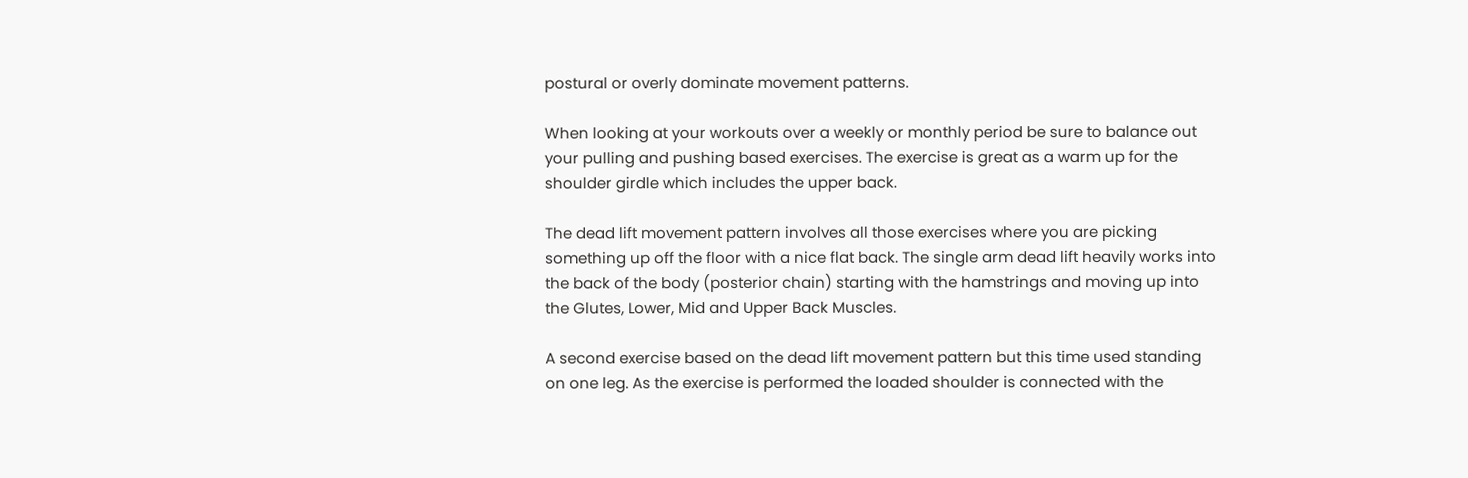postural or overly dominate movement patterns.

When looking at your workouts over a weekly or monthly period be sure to balance out your pulling and pushing based exercises. The exercise is great as a warm up for the shoulder girdle which includes the upper back.

The dead lift movement pattern involves all those exercises where you are picking something up off the floor with a nice flat back. The single arm dead lift heavily works into the back of the body (posterior chain) starting with the hamstrings and moving up into the Glutes, Lower, Mid and Upper Back Muscles.

A second exercise based on the dead lift movement pattern but this time used standing on one leg. As the exercise is performed the loaded shoulder is connected with the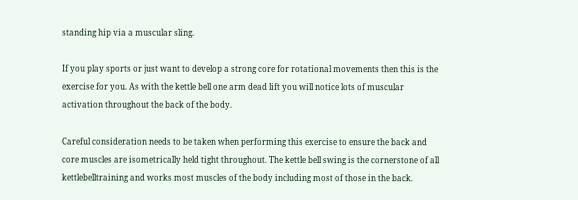standing hip via a muscular sling.

If you play sports or just want to develop a strong core for rotational movements then this is the exercise for you. As with the kettle bell one arm dead lift you will notice lots of muscular activation throughout the back of the body.

Careful consideration needs to be taken when performing this exercise to ensure the back and core muscles are isometrically held tight throughout. The kettle bell swing is the cornerstone of all kettlebelltraining and works most muscles of the body including most of those in the back.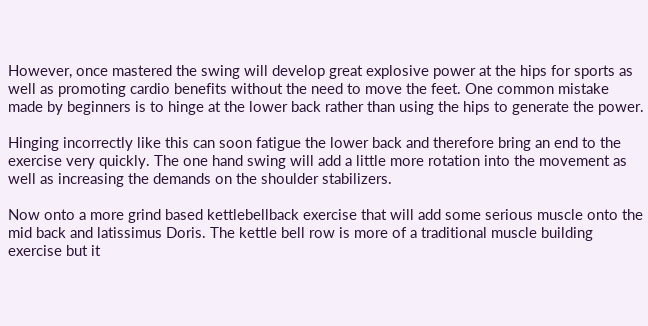However, once mastered the swing will develop great explosive power at the hips for sports as well as promoting cardio benefits without the need to move the feet. One common mistake made by beginners is to hinge at the lower back rather than using the hips to generate the power.

Hinging incorrectly like this can soon fatigue the lower back and therefore bring an end to the exercise very quickly. The one hand swing will add a little more rotation into the movement as well as increasing the demands on the shoulder stabilizers.

Now onto a more grind based kettlebellback exercise that will add some serious muscle onto the mid back and latissimus Doris. The kettle bell row is more of a traditional muscle building exercise but it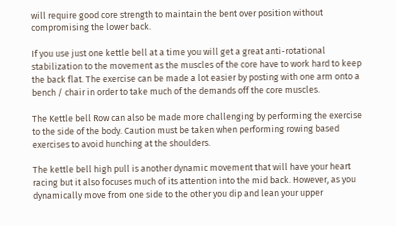will require good core strength to maintain the bent over position without compromising the lower back.

If you use just one kettle bell at a time you will get a great anti-rotational stabilization to the movement as the muscles of the core have to work hard to keep the back flat. The exercise can be made a lot easier by posting with one arm onto a bench / chair in order to take much of the demands off the core muscles.

The Kettle bell Row can also be made more challenging by performing the exercise to the side of the body. Caution must be taken when performing rowing based exercises to avoid hunching at the shoulders.

The kettle bell high pull is another dynamic movement that will have your heart racing but it also focuses much of its attention into the mid back. However, as you dynamically move from one side to the other you dip and lean your upper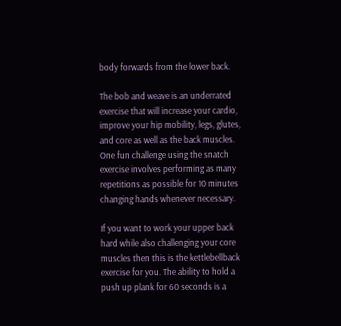body forwards from the lower back.

The bob and weave is an underrated exercise that will increase your cardio, improve your hip mobility, legs, glutes, and core as well as the back muscles. One fun challenge using the snatch exercise involves performing as many repetitions as possible for 10 minutes changing hands whenever necessary.

If you want to work your upper back hard while also challenging your core muscles then this is the kettlebellback exercise for you. The ability to hold a push up plank for 60 seconds is a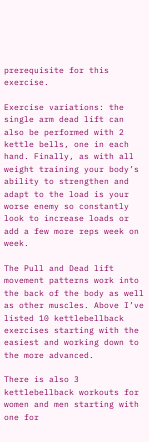prerequisite for this exercise.

Exercise variations: the single arm dead lift can also be performed with 2 kettle bells, one in each hand. Finally, as with all weight training your body’s ability to strengthen and adapt to the load is your worse enemy so constantly look to increase loads or add a few more reps week on week.

The Pull and Dead lift movement patterns work into the back of the body as well as other muscles. Above I’ve listed 10 kettlebellback exercises starting with the easiest and working down to the more advanced.

There is also 3 kettlebellback workouts for women and men starting with one for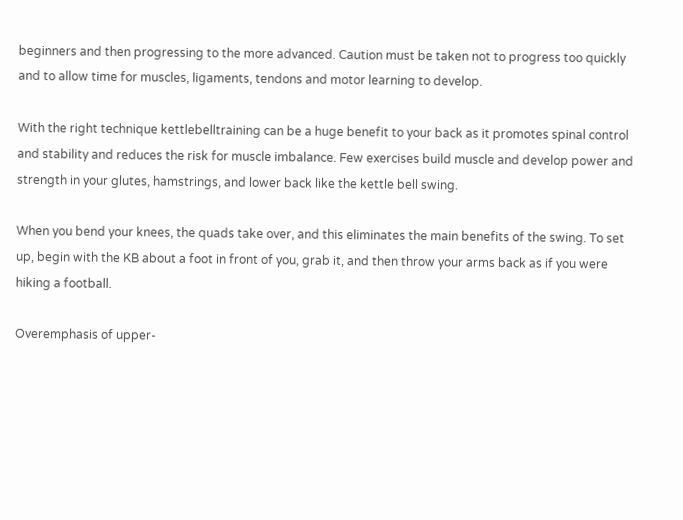beginners and then progressing to the more advanced. Caution must be taken not to progress too quickly and to allow time for muscles, ligaments, tendons and motor learning to develop.

With the right technique kettlebelltraining can be a huge benefit to your back as it promotes spinal control and stability and reduces the risk for muscle imbalance. Few exercises build muscle and develop power and strength in your glutes, hamstrings, and lower back like the kettle bell swing.

When you bend your knees, the quads take over, and this eliminates the main benefits of the swing. To set up, begin with the KB about a foot in front of you, grab it, and then throw your arms back as if you were hiking a football.

Overemphasis of upper-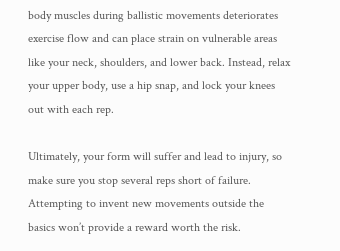body muscles during ballistic movements deteriorates exercise flow and can place strain on vulnerable areas like your neck, shoulders, and lower back. Instead, relax your upper body, use a hip snap, and lock your knees out with each rep.

Ultimately, your form will suffer and lead to injury, so make sure you stop several reps short of failure. Attempting to invent new movements outside the basics won’t provide a reward worth the risk.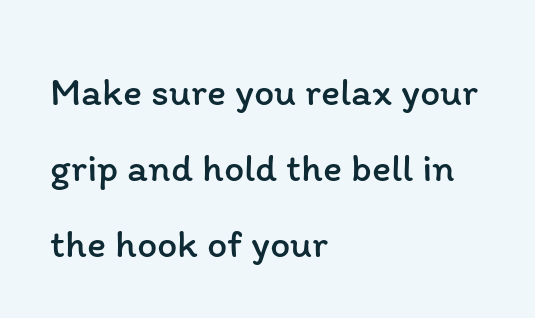Make sure you relax your grip and hold the bell in the hook of your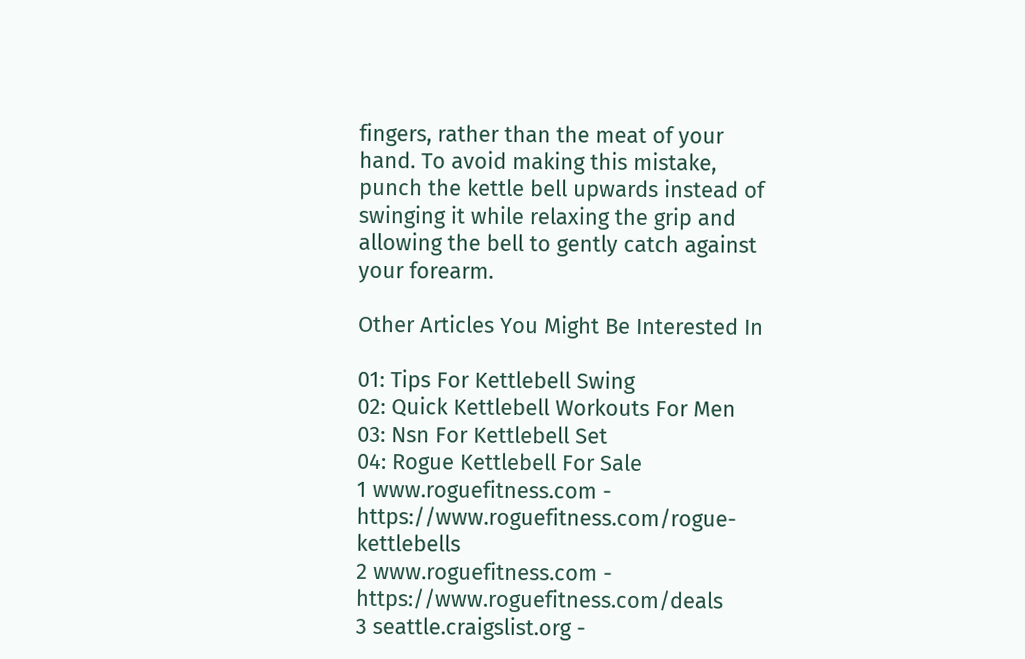fingers, rather than the meat of your hand. To avoid making this mistake, punch the kettle bell upwards instead of swinging it while relaxing the grip and allowing the bell to gently catch against your forearm.

Other Articles You Might Be Interested In

01: Tips For Kettlebell Swing
02: Quick Kettlebell Workouts For Men
03: Nsn For Kettlebell Set
04: Rogue Kettlebell For Sale
1 www.roguefitness.com - https://www.roguefitness.com/rogue-kettlebells
2 www.roguefitness.com - https://www.roguefitness.com/deals
3 seattle.craigslist.org -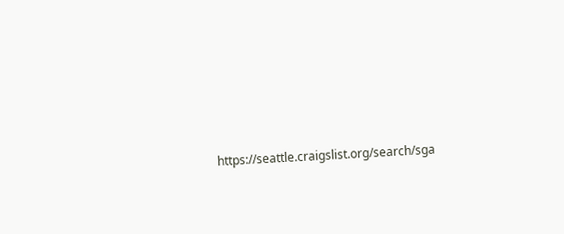https://seattle.craigslist.org/search/sga